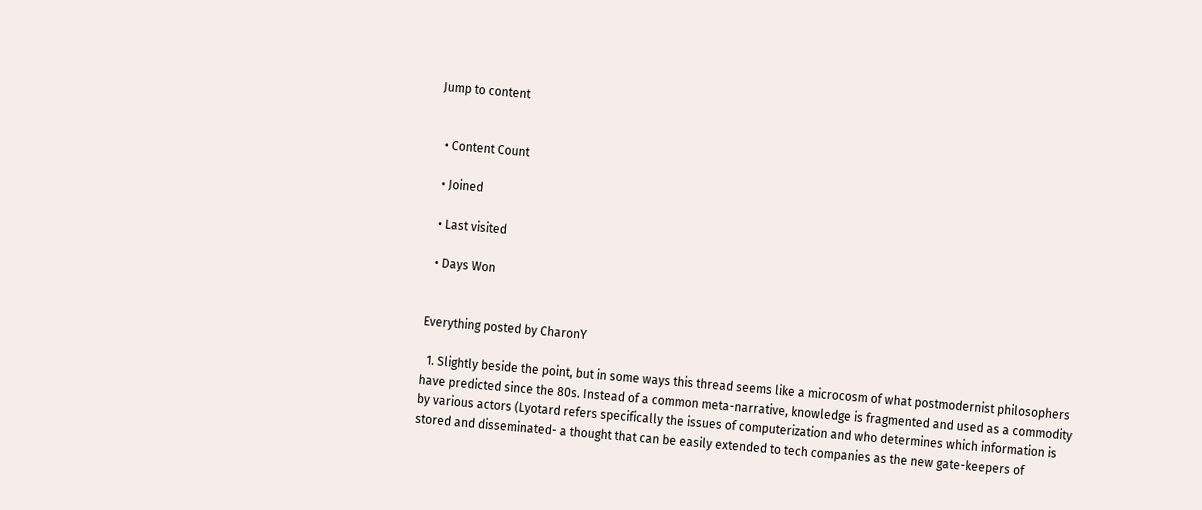Jump to content


  • Content Count

  • Joined

  • Last visited

  • Days Won


Everything posted by CharonY

  1. Slightly beside the point, but in some ways this thread seems like a microcosm of what postmodernist philosophers have predicted since the 80s. Instead of a common meta-narrative, knowledge is fragmented and used as a commodity by various actors (Lyotard refers specifically the issues of computerization and who determines which information is stored and disseminated- a thought that can be easily extended to tech companies as the new gate-keepers of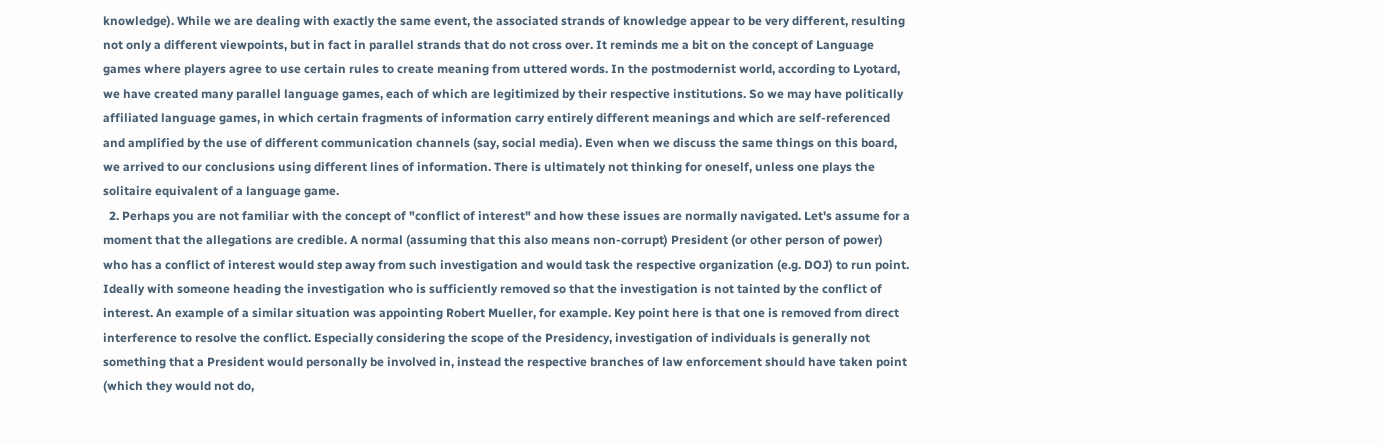knowledge). While we are dealing with exactly the same event, the associated strands of knowledge appear to be very different, resulting not only a different viewpoints, but in fact in parallel strands that do not cross over. It reminds me a bit on the concept of Language games where players agree to use certain rules to create meaning from uttered words. In the postmodernist world, according to Lyotard, we have created many parallel language games, each of which are legitimized by their respective institutions. So we may have politically affiliated language games, in which certain fragments of information carry entirely different meanings and which are self-referenced and amplified by the use of different communication channels (say, social media). Even when we discuss the same things on this board, we arrived to our conclusions using different lines of information. There is ultimately not thinking for oneself, unless one plays the solitaire equivalent of a language game.
  2. Perhaps you are not familiar with the concept of "conflict of interest" and how these issues are normally navigated. Let's assume for a moment that the allegations are credible. A normal (assuming that this also means non-corrupt) President (or other person of power) who has a conflict of interest would step away from such investigation and would task the respective organization (e.g. DOJ) to run point. Ideally with someone heading the investigation who is sufficiently removed so that the investigation is not tainted by the conflict of interest. An example of a similar situation was appointing Robert Mueller, for example. Key point here is that one is removed from direct interference to resolve the conflict. Especially considering the scope of the Presidency, investigation of individuals is generally not something that a President would personally be involved in, instead the respective branches of law enforcement should have taken point (which they would not do,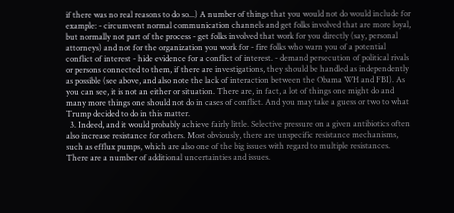if there was no real reasons to do so...) A number of things that you would not do would include for example: - circumvent normal communication channels and get folks involved that are more loyal, but normally not part of the process - get folks involved that work for you directly (say, personal attorneys) and not for the organization you work for - fire folks who warn you of a potential conflict of interest - hide evidence for a conflict of interest. - demand persecution of political rivals or persons connected to them, if there are investigations, they should be handled as independently as possible (see above, and also note the lack of interaction between the Obama WH and FBI). As you can see, it is not an either or situation. There are, in fact, a lot of things one might do and many more things one should not do in cases of conflict. And you may take a guess or two to what Trump decided to do in this matter.
  3. Indeed, and it would probably achieve fairly little. Selective pressure on a given antibiotics often also increase resistance for others. Most obviously, there are unspecific resistance mechanisms, such as efflux pumps, which are also one of the big issues with regard to multiple resistances. There are a number of additional uncertainties and issues.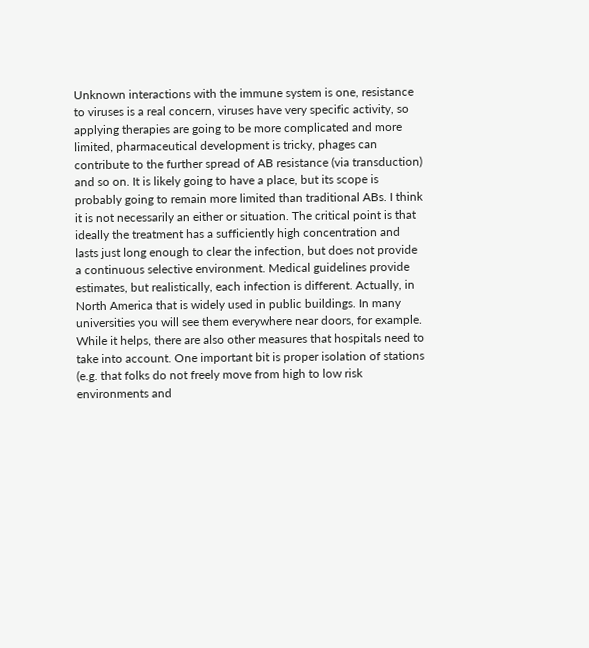Unknown interactions with the immune system is one, resistance to viruses is a real concern, viruses have very specific activity, so applying therapies are going to be more complicated and more limited, pharmaceutical development is tricky, phages can contribute to the further spread of AB resistance (via transduction) and so on. It is likely going to have a place, but its scope is probably going to remain more limited than traditional ABs. I think it is not necessarily an either or situation. The critical point is that ideally the treatment has a sufficiently high concentration and lasts just long enough to clear the infection, but does not provide a continuous selective environment. Medical guidelines provide estimates, but realistically, each infection is different. Actually, in North America that is widely used in public buildings. In many universities you will see them everywhere near doors, for example. While it helps, there are also other measures that hospitals need to take into account. One important bit is proper isolation of stations (e.g. that folks do not freely move from high to low risk environments and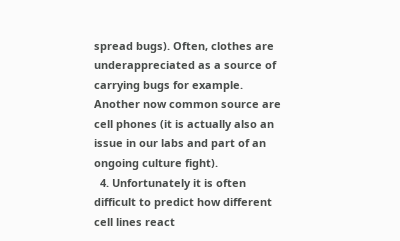spread bugs). Often, clothes are underappreciated as a source of carrying bugs for example. Another now common source are cell phones (it is actually also an issue in our labs and part of an ongoing culture fight).
  4. Unfortunately it is often difficult to predict how different cell lines react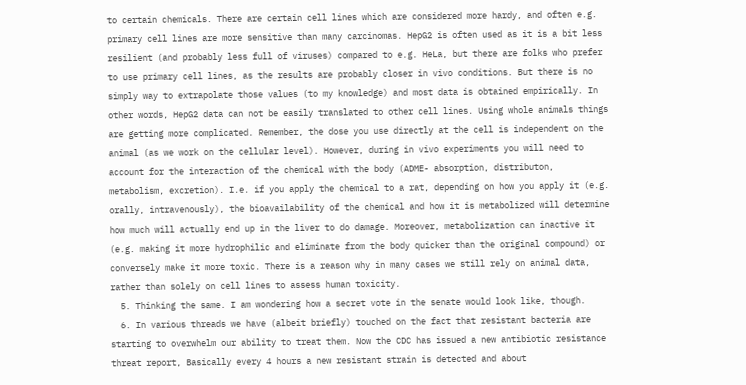to certain chemicals. There are certain cell lines which are considered more hardy, and often e.g. primary cell lines are more sensitive than many carcinomas. HepG2 is often used as it is a bit less resilient (and probably less full of viruses) compared to e.g. HeLa, but there are folks who prefer to use primary cell lines, as the results are probably closer in vivo conditions. But there is no simply way to extrapolate those values (to my knowledge) and most data is obtained empirically. In other words, HepG2 data can not be easily translated to other cell lines. Using whole animals things are getting more complicated. Remember, the dose you use directly at the cell is independent on the animal (as we work on the cellular level). However, during in vivo experiments you will need to account for the interaction of the chemical with the body (ADME- absorption, distributon, metabolism, excretion). I.e. if you apply the chemical to a rat, depending on how you apply it (e.g. orally, intravenously), the bioavailability of the chemical and how it is metabolized will determine how much will actually end up in the liver to do damage. Moreover, metabolization can inactive it (e.g. making it more hydrophilic and eliminate from the body quicker than the original compound) or conversely make it more toxic. There is a reason why in many cases we still rely on animal data, rather than solely on cell lines to assess human toxicity.
  5. Thinking the same. I am wondering how a secret vote in the senate would look like, though.
  6. In various threads we have (albeit briefly) touched on the fact that resistant bacteria are starting to overwhelm our ability to treat them. Now the CDC has issued a new antibiotic resistance threat report, Basically every 4 hours a new resistant strain is detected and about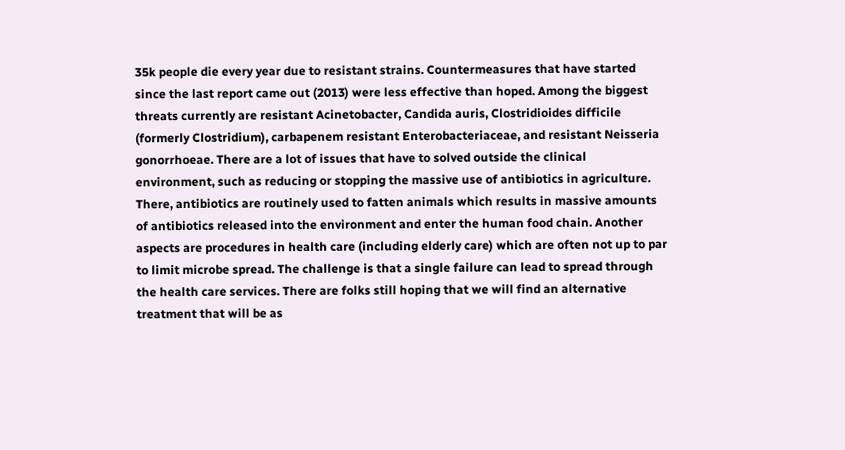35k people die every year due to resistant strains. Countermeasures that have started since the last report came out (2013) were less effective than hoped. Among the biggest threats currently are resistant Acinetobacter, Candida auris, Clostridioides difficile (formerly Clostridium), carbapenem resistant Enterobacteriaceae, and resistant Neisseria gonorrhoeae. There are a lot of issues that have to solved outside the clinical environment, such as reducing or stopping the massive use of antibiotics in agriculture. There, antibiotics are routinely used to fatten animals which results in massive amounts of antibiotics released into the environment and enter the human food chain. Another aspects are procedures in health care (including elderly care) which are often not up to par to limit microbe spread. The challenge is that a single failure can lead to spread through the health care services. There are folks still hoping that we will find an alternative treatment that will be as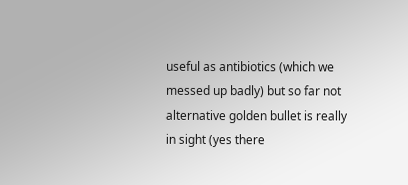useful as antibiotics (which we messed up badly) but so far not alternative golden bullet is really in sight (yes there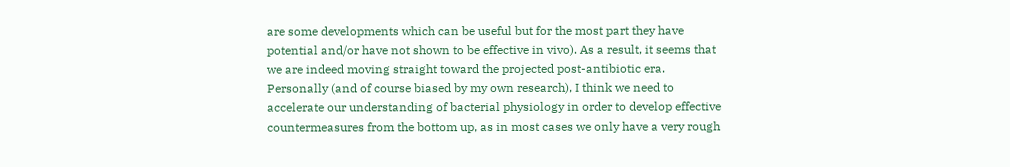are some developments which can be useful but for the most part they have potential and/or have not shown to be effective in vivo). As a result, it seems that we are indeed moving straight toward the projected post-antibiotic era. Personally (and of course biased by my own research), I think we need to accelerate our understanding of bacterial physiology in order to develop effective countermeasures from the bottom up, as in most cases we only have a very rough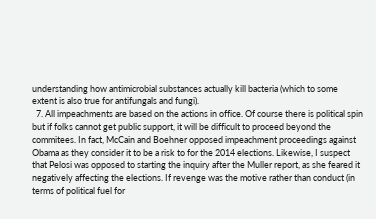understanding how antimicrobial substances actually kill bacteria (which to some extent is also true for antifungals and fungi).
  7. All impeachments are based on the actions in office. Of course there is political spin but if folks cannot get public support, it will be difficult to proceed beyond the commitees. In fact, McCain and Boehner opposed impeachment proceedings against Obama as they consider it to be a risk to for the 2014 elections. Likewise, I suspect that Pelosi was opposed to starting the inquiry after the Muller report, as she feared it negatively affecting the elections. If revenge was the motive rather than conduct (in terms of political fuel for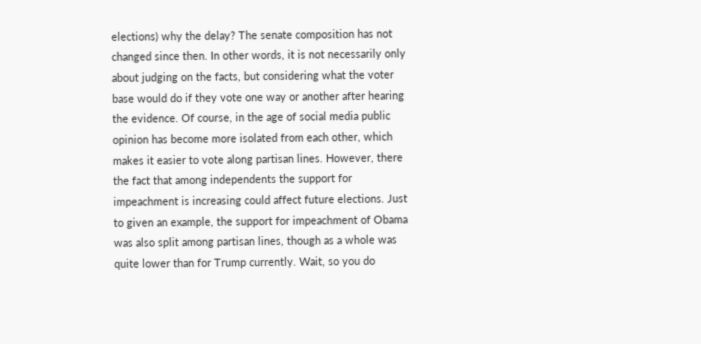elections) why the delay? The senate composition has not changed since then. In other words, it is not necessarily only about judging on the facts, but considering what the voter base would do if they vote one way or another after hearing the evidence. Of course, in the age of social media public opinion has become more isolated from each other, which makes it easier to vote along partisan lines. However, there the fact that among independents the support for impeachment is increasing could affect future elections. Just to given an example, the support for impeachment of Obama was also split among partisan lines, though as a whole was quite lower than for Trump currently. Wait, so you do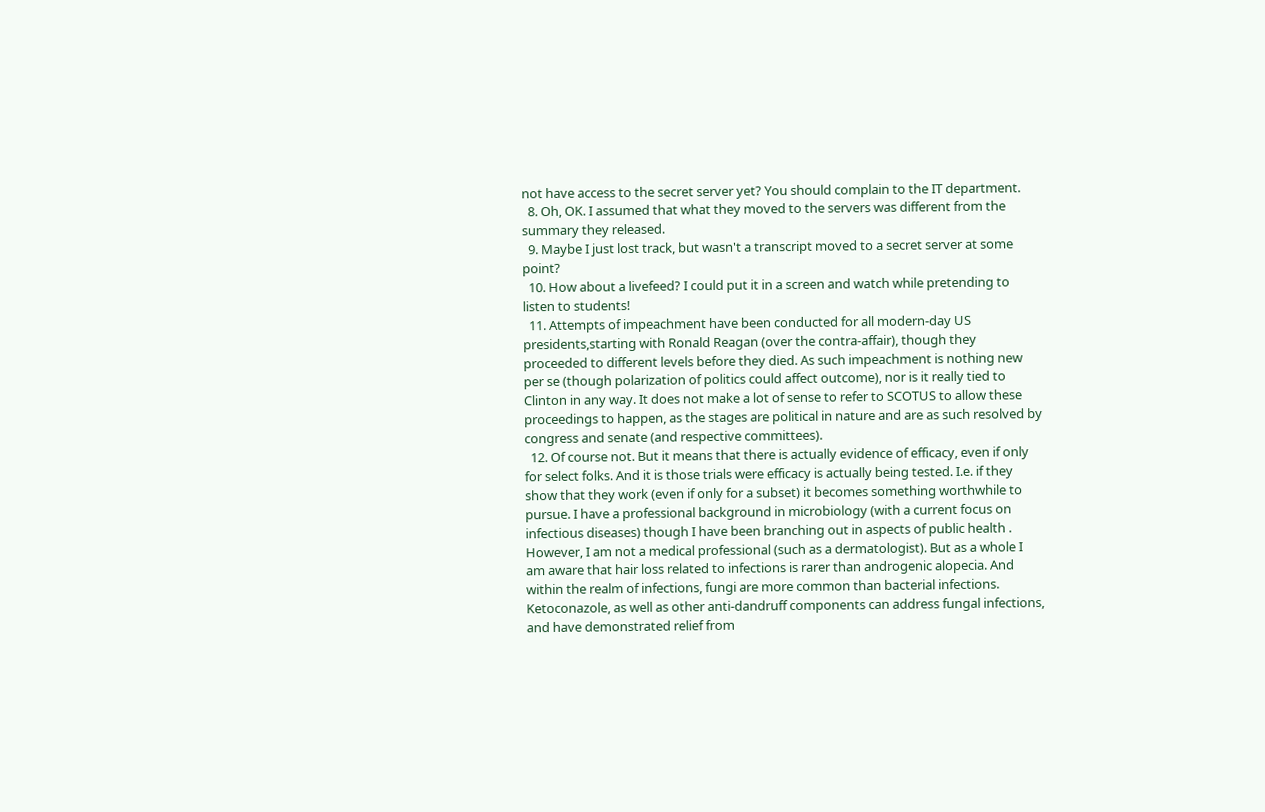not have access to the secret server yet? You should complain to the IT department.
  8. Oh, OK. I assumed that what they moved to the servers was different from the summary they released.
  9. Maybe I just lost track, but wasn't a transcript moved to a secret server at some point?
  10. How about a livefeed? I could put it in a screen and watch while pretending to listen to students!
  11. Attempts of impeachment have been conducted for all modern-day US presidents,starting with Ronald Reagan (over the contra-affair), though they proceeded to different levels before they died. As such impeachment is nothing new per se (though polarization of politics could affect outcome), nor is it really tied to Clinton in any way. It does not make a lot of sense to refer to SCOTUS to allow these proceedings to happen, as the stages are political in nature and are as such resolved by congress and senate (and respective committees).
  12. Of course not. But it means that there is actually evidence of efficacy, even if only for select folks. And it is those trials were efficacy is actually being tested. I.e. if they show that they work (even if only for a subset) it becomes something worthwhile to pursue. I have a professional background in microbiology (with a current focus on infectious diseases) though I have been branching out in aspects of public health . However, I am not a medical professional (such as a dermatologist). But as a whole I am aware that hair loss related to infections is rarer than androgenic alopecia. And within the realm of infections, fungi are more common than bacterial infections. Ketoconazole, as well as other anti-dandruff components can address fungal infections, and have demonstrated relief from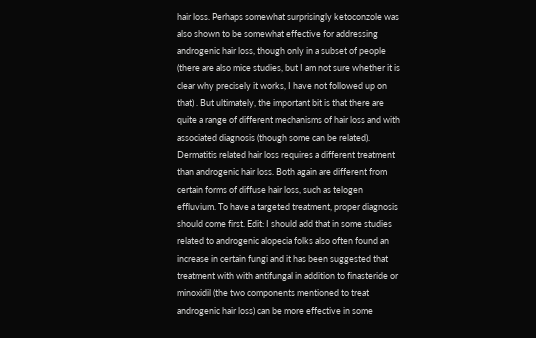hair loss. Perhaps somewhat surprisingly ketoconzole was also shown to be somewhat effective for addressing androgenic hair loss, though only in a subset of people (there are also mice studies, but I am not sure whether it is clear why precisely it works, I have not followed up on that) . But ultimately, the important bit is that there are quite a range of different mechanisms of hair loss and with associated diagnosis (though some can be related). Dermatitis related hair loss requires a different treatment than androgenic hair loss. Both again are different from certain forms of diffuse hair loss, such as telogen effluvium. To have a targeted treatment, proper diagnosis should come first. Edit: I should add that in some studies related to androgenic alopecia folks also often found an increase in certain fungi and it has been suggested that treatment with with antifungal in addition to finasteride or minoxidil (the two components mentioned to treat androgenic hair loss) can be more effective in some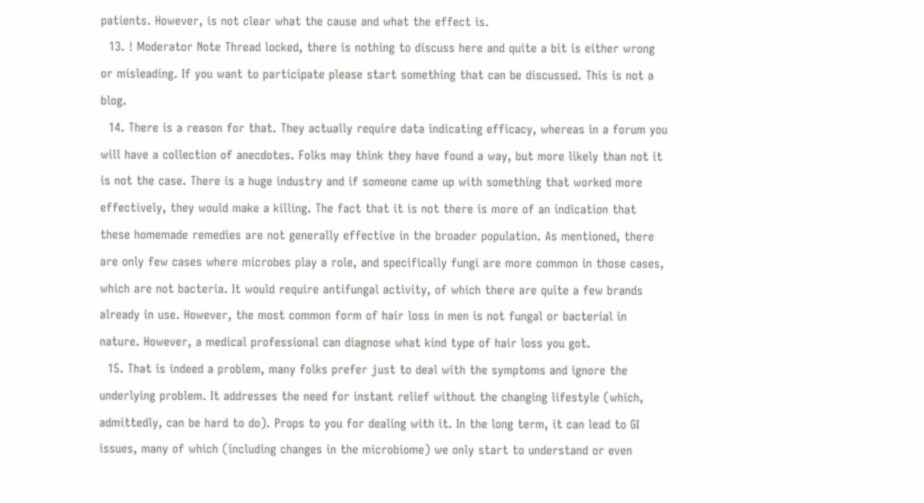patients. However, is not clear what the cause and what the effect is.
  13. ! Moderator Note Thread locked, there is nothing to discuss here and quite a bit is either wrong or misleading. If you want to participate please start something that can be discussed. This is not a blog.
  14. There is a reason for that. They actually require data indicating efficacy, whereas in a forum you will have a collection of anecdotes. Folks may think they have found a way, but more likely than not it is not the case. There is a huge industry and if someone came up with something that worked more effectively, they would make a killing. The fact that it is not there is more of an indication that these homemade remedies are not generally effective in the broader population. As mentioned, there are only few cases where microbes play a role, and specifically fungi are more common in those cases, which are not bacteria. It would require antifungal activity, of which there are quite a few brands already in use. However, the most common form of hair loss in men is not fungal or bacterial in nature. However, a medical professional can diagnose what kind type of hair loss you got.
  15. That is indeed a problem, many folks prefer just to deal with the symptoms and ignore the underlying problem. It addresses the need for instant relief without the changing lifestyle (which, admittedly, can be hard to do). Props to you for dealing with it. In the long term, it can lead to GI issues, many of which (including changes in the microbiome) we only start to understand or even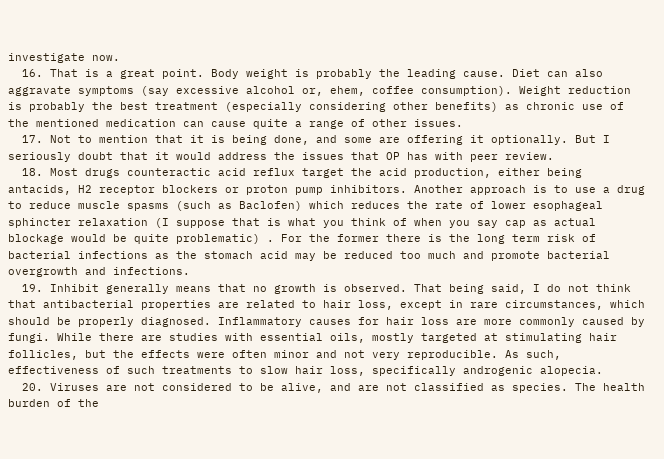investigate now.
  16. That is a great point. Body weight is probably the leading cause. Diet can also aggravate symptoms (say excessive alcohol or, ehem, coffee consumption). Weight reduction is probably the best treatment (especially considering other benefits) as chronic use of the mentioned medication can cause quite a range of other issues.
  17. Not to mention that it is being done, and some are offering it optionally. But I seriously doubt that it would address the issues that OP has with peer review.
  18. Most drugs counteractic acid reflux target the acid production, either being antacids, H2 receptor blockers or proton pump inhibitors. Another approach is to use a drug to reduce muscle spasms (such as Baclofen) which reduces the rate of lower esophageal sphincter relaxation (I suppose that is what you think of when you say cap as actual blockage would be quite problematic) . For the former there is the long term risk of bacterial infections as the stomach acid may be reduced too much and promote bacterial overgrowth and infections.
  19. Inhibit generally means that no growth is observed. That being said, I do not think that antibacterial properties are related to hair loss, except in rare circumstances, which should be properly diagnosed. Inflammatory causes for hair loss are more commonly caused by fungi. While there are studies with essential oils, mostly targeted at stimulating hair follicles, but the effects were often minor and not very reproducible. As such, effectiveness of such treatments to slow hair loss, specifically androgenic alopecia.
  20. Viruses are not considered to be alive, and are not classified as species. The health burden of the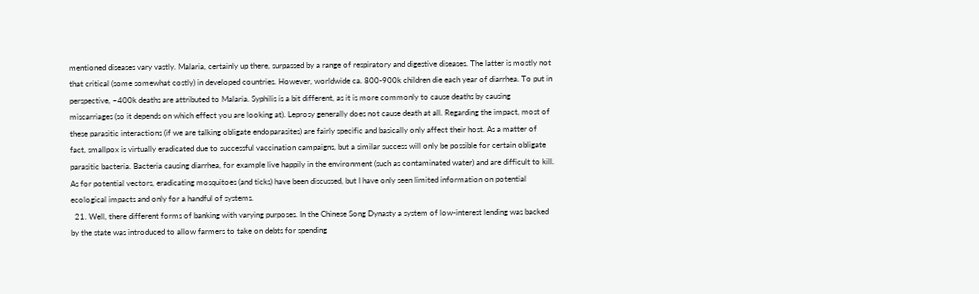mentioned diseases vary vastly. Malaria, certainly up there, surpassed by a range of respiratory and digestive diseases. The latter is mostly not that critical (some somewhat costly) in developed countries. However, worldwide ca. 800-900k children die each year of diarrhea. To put in perspective, ~400k deaths are attributed to Malaria. Syphilis is a bit different, as it is more commonly to cause deaths by causing miscarriages (so it depends on which effect you are looking at). Leprosy generally does not cause death at all. Regarding the impact, most of these parasitic interactions (if we are talking obligate endoparasites) are fairly specific and basically only affect their host. As a matter of fact, smallpox is virtually eradicated due to successful vaccination campaigns, but a similar success will only be possible for certain obligate parasitic bacteria. Bacteria causing diarrhea, for example live happily in the environment (such as contaminated water) and are difficult to kill. As for potential vectors, eradicating mosquitoes (and ticks) have been discussed, but I have only seen limited information on potential ecological impacts and only for a handful of systems.
  21. Well, there different forms of banking with varying purposes. In the Chinese Song Dynasty a system of low-interest lending was backed by the state was introduced to allow farmers to take on debts for spending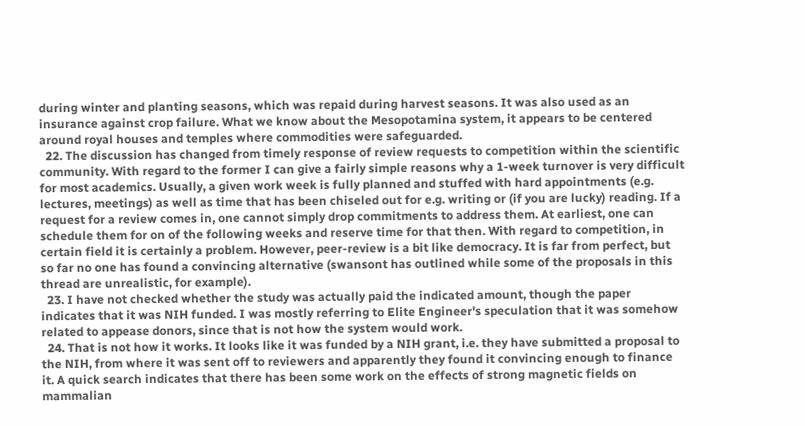during winter and planting seasons, which was repaid during harvest seasons. It was also used as an insurance against crop failure. What we know about the Mesopotamina system, it appears to be centered around royal houses and temples where commodities were safeguarded.
  22. The discussion has changed from timely response of review requests to competition within the scientific community. With regard to the former I can give a fairly simple reasons why a 1-week turnover is very difficult for most academics. Usually, a given work week is fully planned and stuffed with hard appointments (e.g. lectures, meetings) as well as time that has been chiseled out for e.g. writing or (if you are lucky) reading. If a request for a review comes in, one cannot simply drop commitments to address them. At earliest, one can schedule them for on of the following weeks and reserve time for that then. With regard to competition, in certain field it is certainly a problem. However, peer-review is a bit like democracy. It is far from perfect, but so far no one has found a convincing alternative (swansont has outlined while some of the proposals in this thread are unrealistic, for example).
  23. I have not checked whether the study was actually paid the indicated amount, though the paper indicates that it was NIH funded. I was mostly referring to Elite Engineer's speculation that it was somehow related to appease donors, since that is not how the system would work.
  24. That is not how it works. It looks like it was funded by a NIH grant, i.e. they have submitted a proposal to the NIH, from where it was sent off to reviewers and apparently they found it convincing enough to finance it. A quick search indicates that there has been some work on the effects of strong magnetic fields on mammalian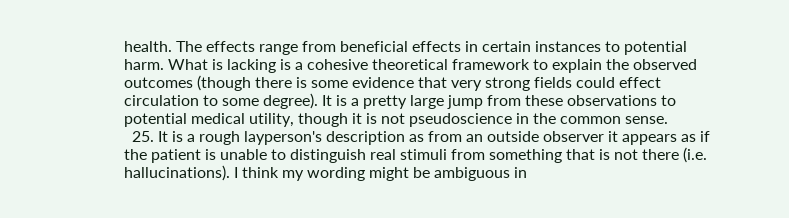health. The effects range from beneficial effects in certain instances to potential harm. What is lacking is a cohesive theoretical framework to explain the observed outcomes (though there is some evidence that very strong fields could effect circulation to some degree). It is a pretty large jump from these observations to potential medical utility, though it is not pseudoscience in the common sense.
  25. It is a rough layperson's description as from an outside observer it appears as if the patient is unable to distinguish real stimuli from something that is not there (i.e. hallucinations). I think my wording might be ambiguous in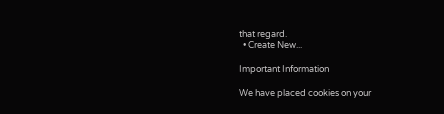that regard.
  • Create New...

Important Information

We have placed cookies on your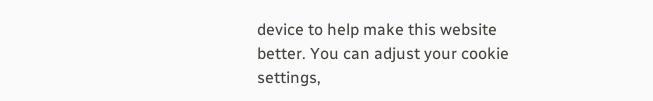device to help make this website better. You can adjust your cookie settings,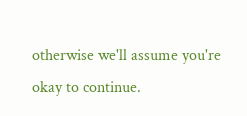otherwise we'll assume you're okay to continue.